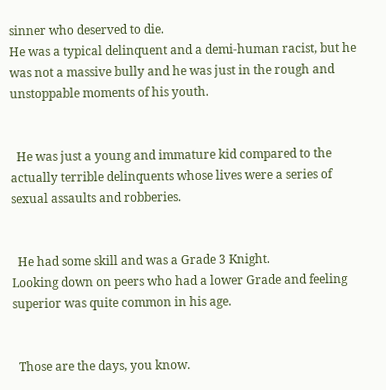sinner who deserved to die.
He was a typical delinquent and a demi-human racist, but he was not a massive bully and he was just in the rough and unstoppable moments of his youth.


  He was just a young and immature kid compared to the actually terrible delinquents whose lives were a series of sexual assaults and robberies.


  He had some skill and was a Grade 3 Knight.
Looking down on peers who had a lower Grade and feeling superior was quite common in his age.


  Those are the days, you know.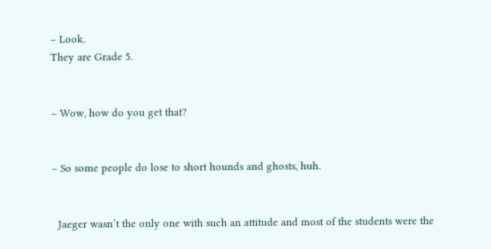– Look.
They are Grade 5.


– Wow, how do you get that?


– So some people do lose to short hounds and ghosts, huh.


  Jaeger wasn’t the only one with such an attitude and most of the students were the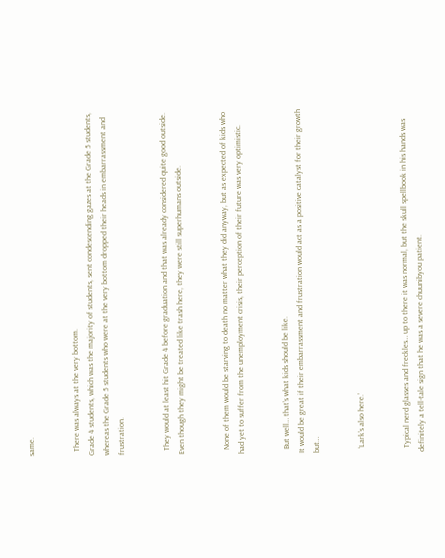same.


  There was always at the very bottom.
Grade 4 students, which was the majority of students, sent condescending gazes at the Grade 5 students, whereas the Grade 5 students who were at the very bottom dropped their heads in embarrassment and frustration.


  They would at least hit Grade 4 before graduation and that was already considered quite good outside.
Even though they might be treated like trash here, they were still superhumans outside.


  None of them would be starving to death no matter what they did anyway, but as expected of kids who had yet to suffer from the unemployment crisis, their perception of their future was very optimistic.


  But well… that’s what kids should be like.
It would be great if their embarrassment and frustration would act as a positive catalyst for their growth but…


  ‘Lark’s also here.’


  Typical nerd glasses and freckles… up to there it was normal, but the skull spellbook in his hands was definitely a tell-tale sign that he was a severe chuunibyou patient.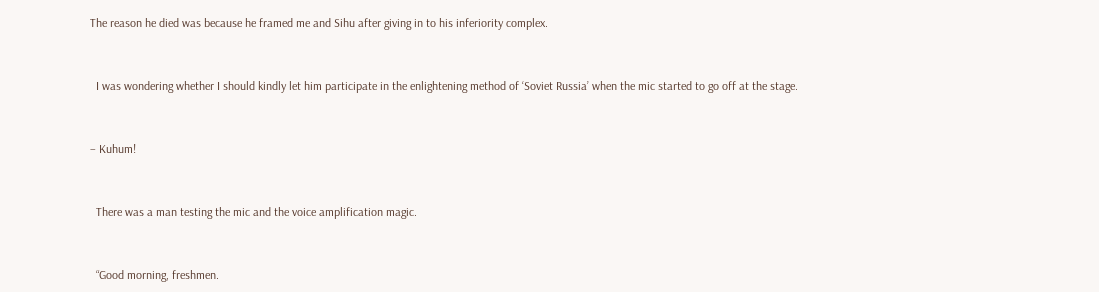The reason he died was because he framed me and Sihu after giving in to his inferiority complex.


  I was wondering whether I should kindly let him participate in the enlightening method of ‘Soviet Russia’ when the mic started to go off at the stage.


– Kuhum!


  There was a man testing the mic and the voice amplification magic.


  “Good morning, freshmen.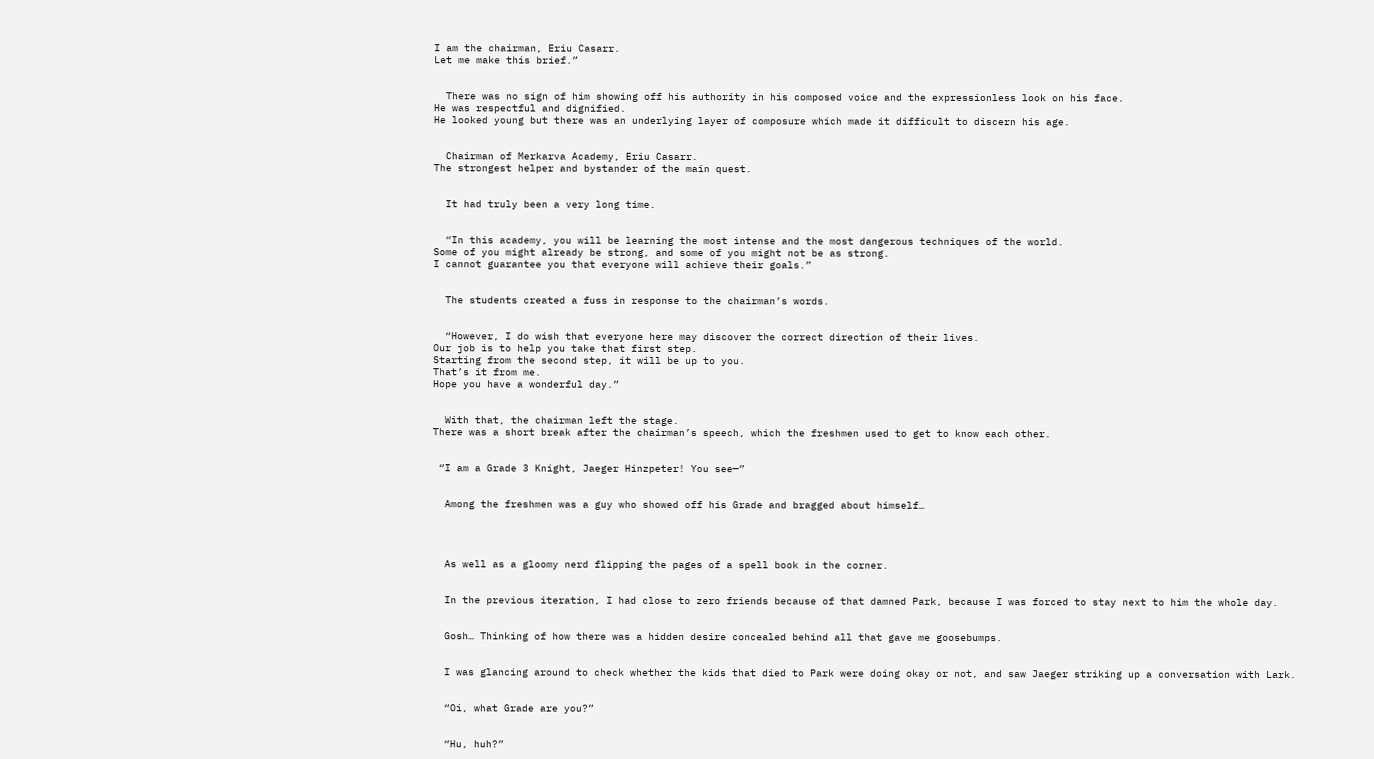I am the chairman, Eriu Casarr.
Let me make this brief.”


  There was no sign of him showing off his authority in his composed voice and the expressionless look on his face.
He was respectful and dignified.
He looked young but there was an underlying layer of composure which made it difficult to discern his age.


  Chairman of Merkarva Academy, Eriu Casarr.
The strongest helper and bystander of the main quest.


  It had truly been a very long time.


  “In this academy, you will be learning the most intense and the most dangerous techniques of the world.
Some of you might already be strong, and some of you might not be as strong.
I cannot guarantee you that everyone will achieve their goals.”


  The students created a fuss in response to the chairman’s words.


  “However, I do wish that everyone here may discover the correct direction of their lives.
Our job is to help you take that first step.
Starting from the second step, it will be up to you.
That’s it from me.
Hope you have a wonderful day.”


  With that, the chairman left the stage.
There was a short break after the chairman’s speech, which the freshmen used to get to know each other.


 “I am a Grade 3 Knight, Jaeger Hinzpeter! You see—”


  Among the freshmen was a guy who showed off his Grade and bragged about himself…




  As well as a gloomy nerd flipping the pages of a spell book in the corner.


  In the previous iteration, I had close to zero friends because of that damned Park, because I was forced to stay next to him the whole day.


  Gosh… Thinking of how there was a hidden desire concealed behind all that gave me goosebumps.


  I was glancing around to check whether the kids that died to Park were doing okay or not, and saw Jaeger striking up a conversation with Lark.


  “Oi, what Grade are you?”


  “Hu, huh?”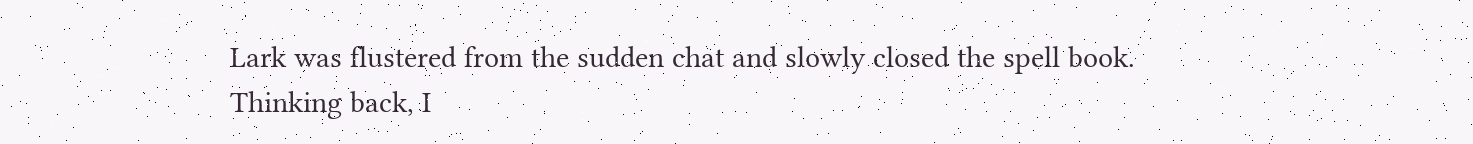Lark was flustered from the sudden chat and slowly closed the spell book.
Thinking back, I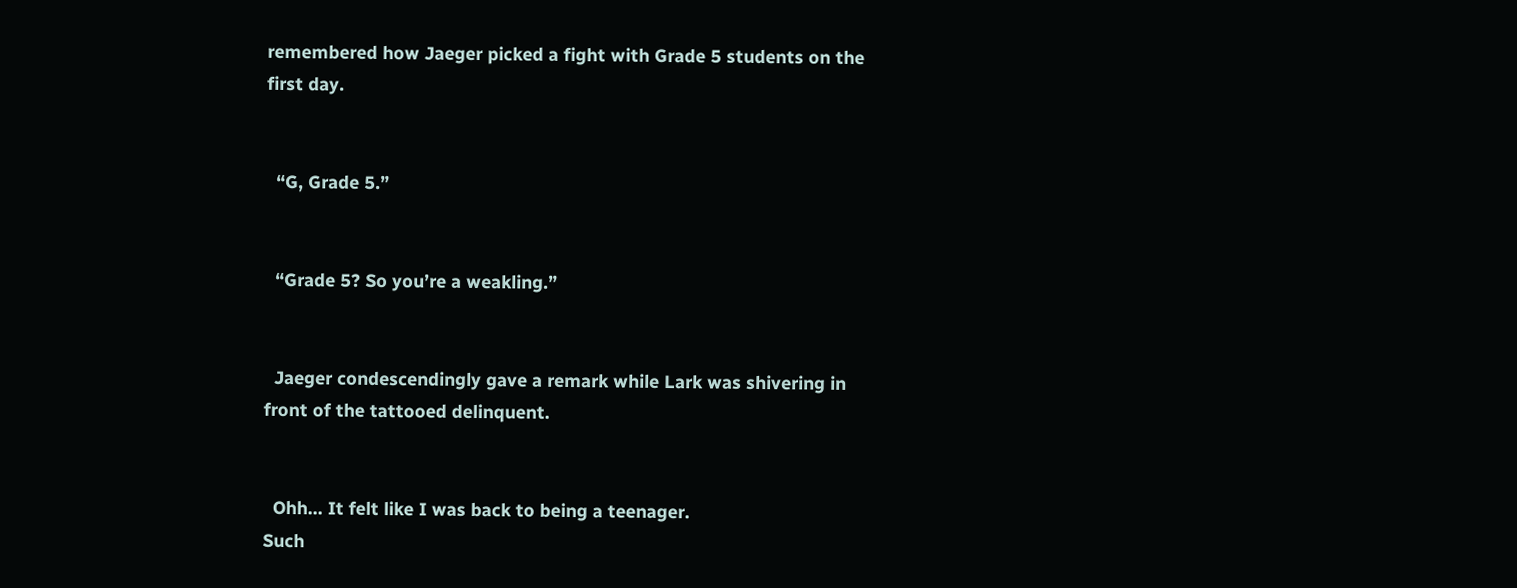remembered how Jaeger picked a fight with Grade 5 students on the first day.


  “G, Grade 5.”


  “Grade 5? So you’re a weakling.”


  Jaeger condescendingly gave a remark while Lark was shivering in front of the tattooed delinquent.


  Ohh… It felt like I was back to being a teenager.
Such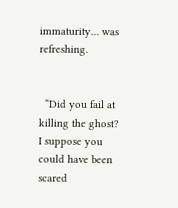immaturity… was refreshing.


  “Did you fail at killing the ghost? I suppose you could have been scared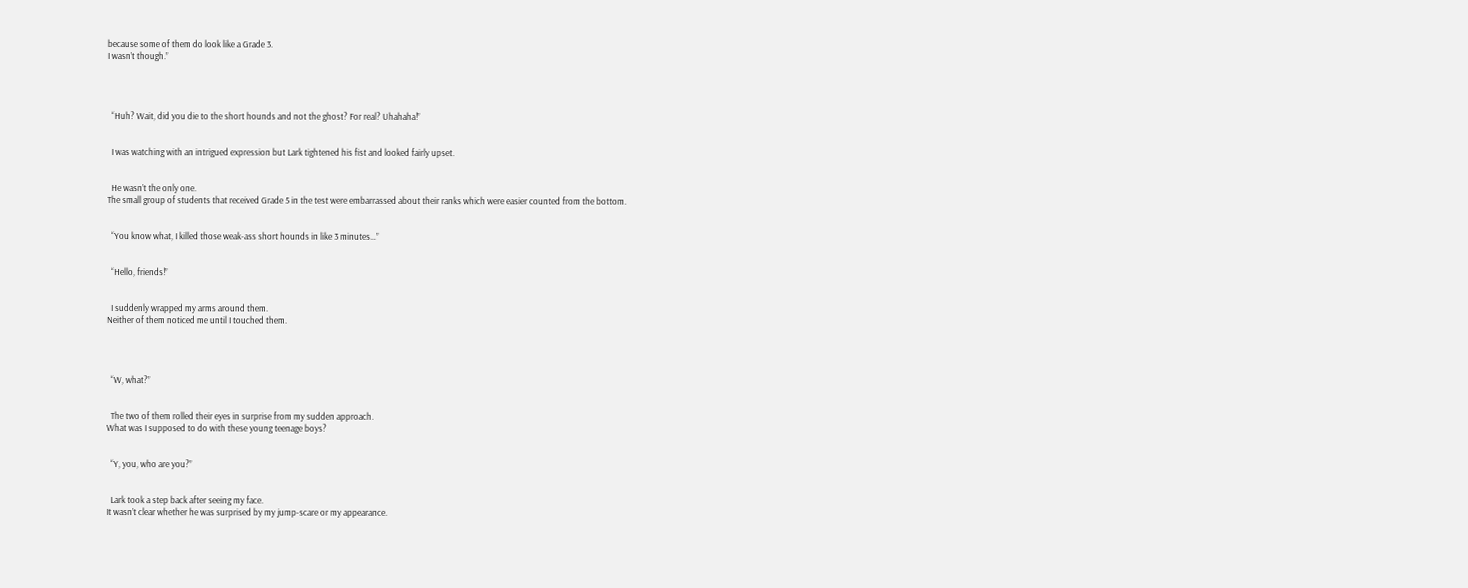because some of them do look like a Grade 3.
I wasn’t though.”




  “Huh? Wait, did you die to the short hounds and not the ghost? For real? Uhahaha!”


  I was watching with an intrigued expression but Lark tightened his fist and looked fairly upset.


  He wasn’t the only one.
The small group of students that received Grade 5 in the test were embarrassed about their ranks which were easier counted from the bottom.


  “You know what, I killed those weak-ass short hounds in like 3 minutes…”


  “Hello, friends!”


  I suddenly wrapped my arms around them.
Neither of them noticed me until I touched them.




  “W, what?”


  The two of them rolled their eyes in surprise from my sudden approach.
What was I supposed to do with these young teenage boys?


  “Y, you, who are you?”


  Lark took a step back after seeing my face.
It wasn’t clear whether he was surprised by my jump-scare or my appearance.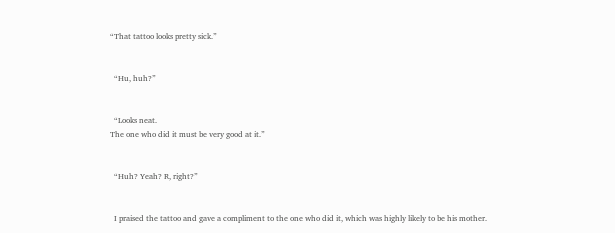“That tattoo looks pretty sick.”


  “Hu, huh?”


  “Looks neat.
The one who did it must be very good at it.”


  “Huh? Yeah? R, right?”


  I praised the tattoo and gave a compliment to the one who did it, which was highly likely to be his mother.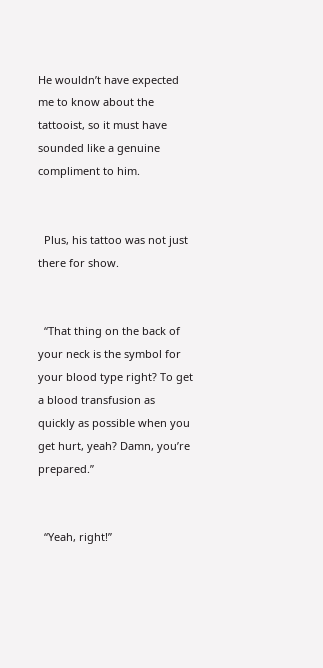He wouldn’t have expected me to know about the tattooist, so it must have sounded like a genuine compliment to him.


  Plus, his tattoo was not just there for show.


  “That thing on the back of your neck is the symbol for your blood type right? To get a blood transfusion as quickly as possible when you get hurt, yeah? Damn, you’re prepared.”


  “Yeah, right!”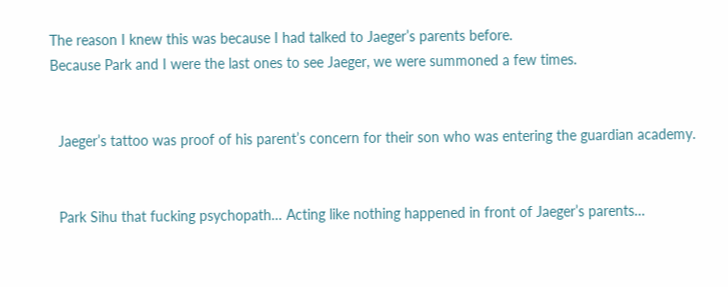The reason I knew this was because I had talked to Jaeger’s parents before.
Because Park and I were the last ones to see Jaeger, we were summoned a few times.


  Jaeger’s tattoo was proof of his parent’s concern for their son who was entering the guardian academy.


  Park Sihu that fucking psychopath… Acting like nothing happened in front of Jaeger’s parents…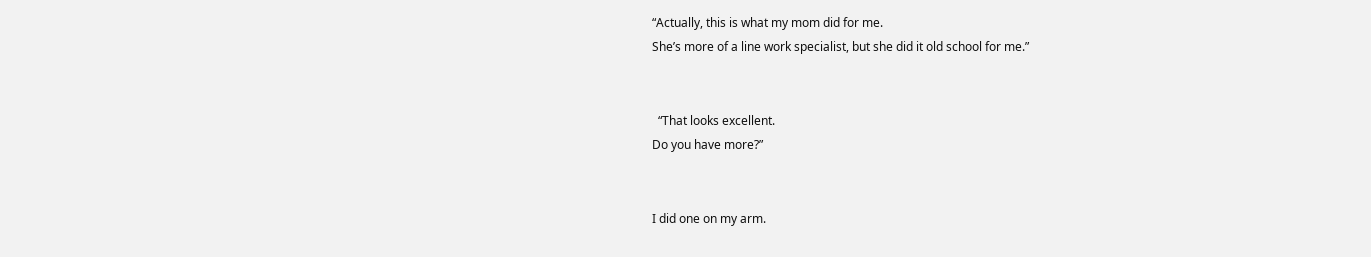“Actually, this is what my mom did for me.
She’s more of a line work specialist, but she did it old school for me.”


  “That looks excellent.
Do you have more?”


I did one on my arm.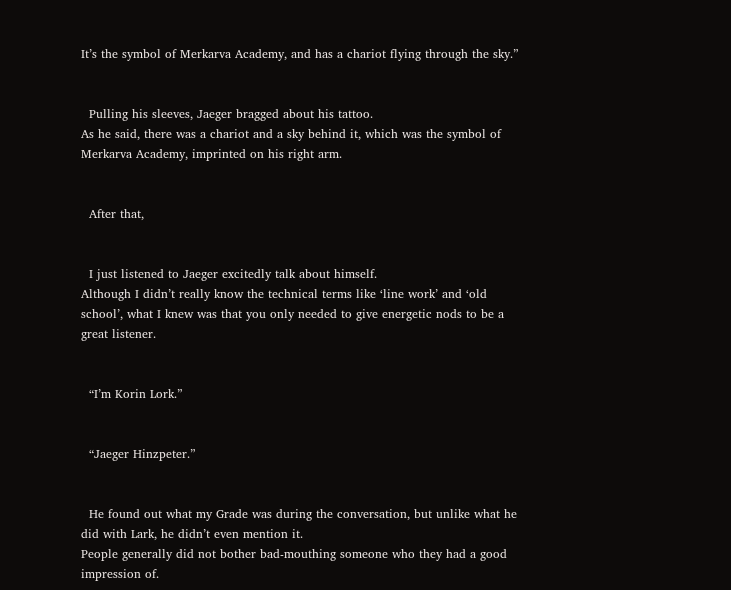It’s the symbol of Merkarva Academy, and has a chariot flying through the sky.”


  Pulling his sleeves, Jaeger bragged about his tattoo.
As he said, there was a chariot and a sky behind it, which was the symbol of Merkarva Academy, imprinted on his right arm.


  After that,


  I just listened to Jaeger excitedly talk about himself.
Although I didn’t really know the technical terms like ‘line work’ and ‘old school’, what I knew was that you only needed to give energetic nods to be a great listener.


  “I’m Korin Lork.”


  “Jaeger Hinzpeter.”


  He found out what my Grade was during the conversation, but unlike what he did with Lark, he didn’t even mention it.
People generally did not bother bad-mouthing someone who they had a good impression of.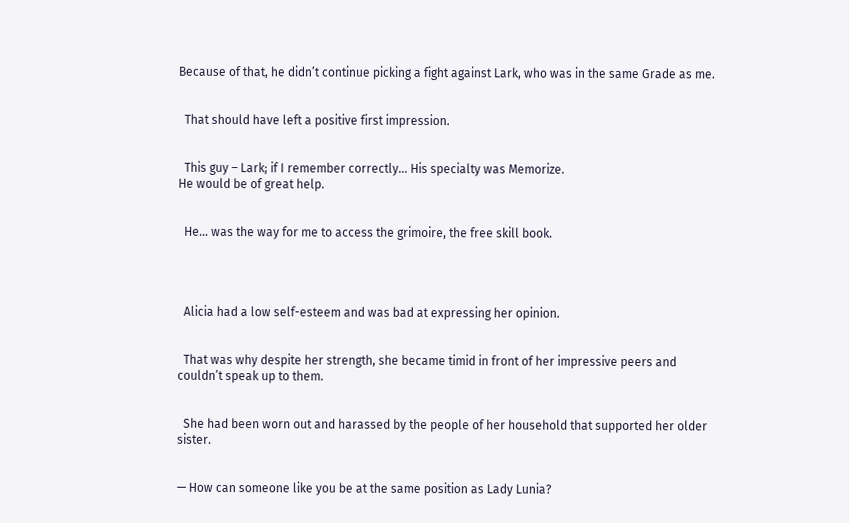Because of that, he didn’t continue picking a fight against Lark, who was in the same Grade as me.


  That should have left a positive first impression.


  This guy – Lark; if I remember correctly… His specialty was Memorize.
He would be of great help.


  He… was the way for me to access the grimoire, the free skill book.




  Alicia had a low self-esteem and was bad at expressing her opinion.


  That was why despite her strength, she became timid in front of her impressive peers and couldn’t speak up to them.


  She had been worn out and harassed by the people of her household that supported her older sister.


— How can someone like you be at the same position as Lady Lunia?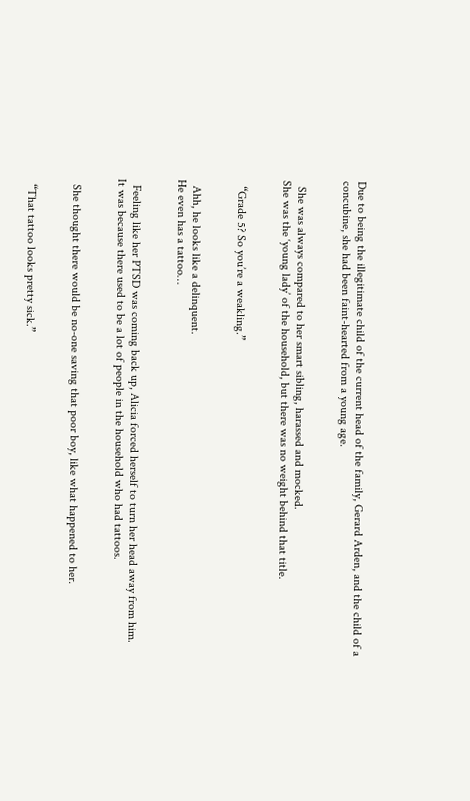Due to being the illegitimate child of the current head of the family, Gerard Arden, and the child of a concubine, she had been faint-hearted from a young age.


  She was always compared to her smart sibling, harassed and mocked.
She was the ‘young lady’ of the household, but there was no weight behind that title.


  “Grade 5? So you’re a weakling.”


  Ahh, he looks like a delinquent.
He even has a tattoo…


  Feeling like her PTSD was coming back up, Alicia forced herself to turn her head away from him.
It was because there used to be a lot of people in the household who had tattoos.


  She thought there would be no-one saving that poor boy, like what happened to her.


  “That tattoo looks pretty sick.”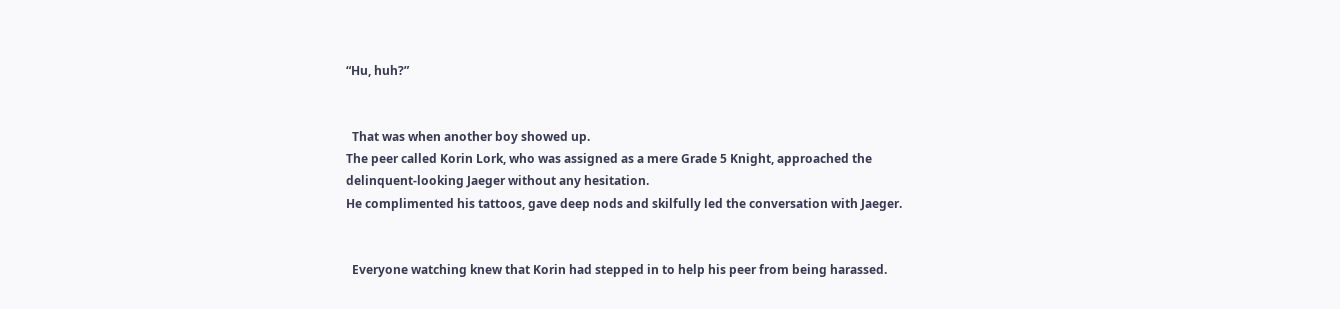“Hu, huh?”


  That was when another boy showed up.
The peer called Korin Lork, who was assigned as a mere Grade 5 Knight, approached the delinquent-looking Jaeger without any hesitation.
He complimented his tattoos, gave deep nods and skilfully led the conversation with Jaeger.


  Everyone watching knew that Korin had stepped in to help his peer from being harassed.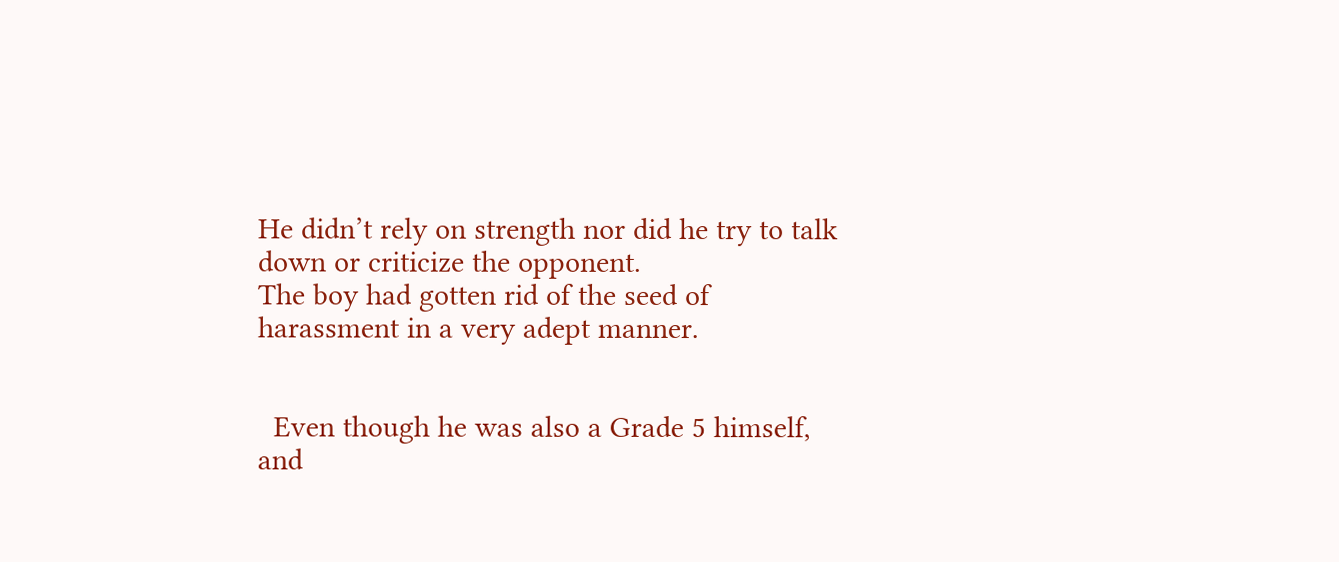He didn’t rely on strength nor did he try to talk down or criticize the opponent.
The boy had gotten rid of the seed of harassment in a very adept manner.


  Even though he was also a Grade 5 himself, and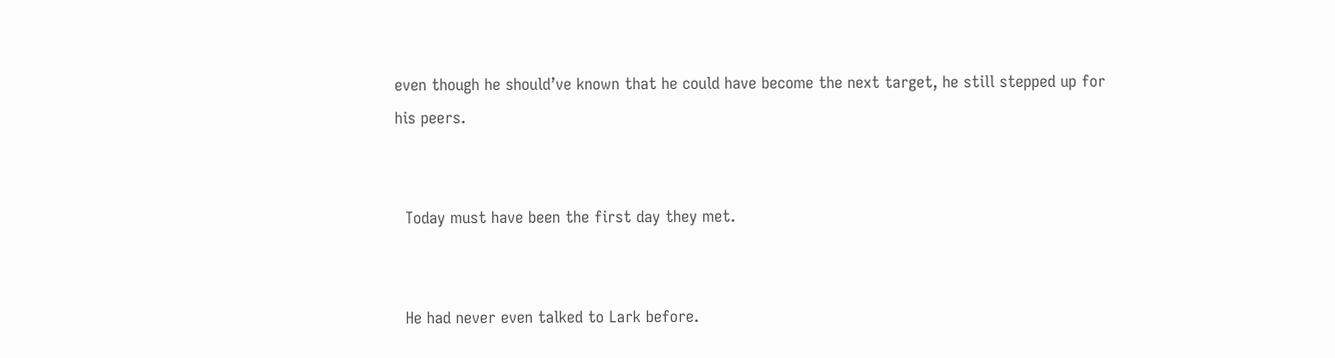even though he should’ve known that he could have become the next target, he still stepped up for his peers.


  Today must have been the first day they met.


  He had never even talked to Lark before.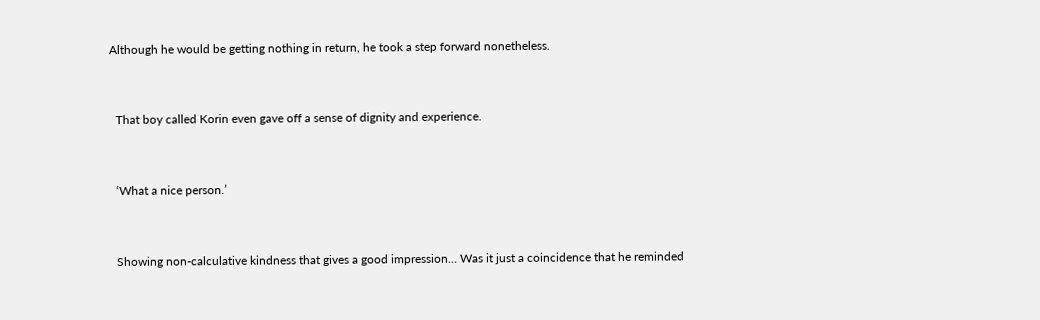Although he would be getting nothing in return, he took a step forward nonetheless.


  That boy called Korin even gave off a sense of dignity and experience.


  ‘What a nice person.’


  Showing non-calculative kindness that gives a good impression… Was it just a coincidence that he reminded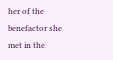her of the benefactor she met in the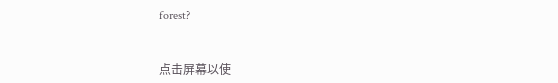forest?


点击屏幕以使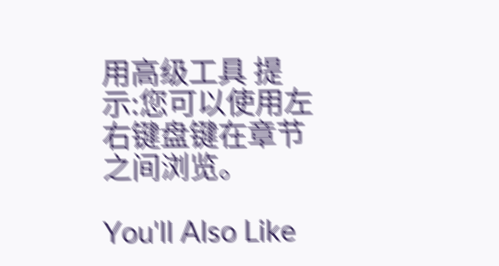用高级工具 提示:您可以使用左右键盘键在章节之间浏览。

You'll Also Like